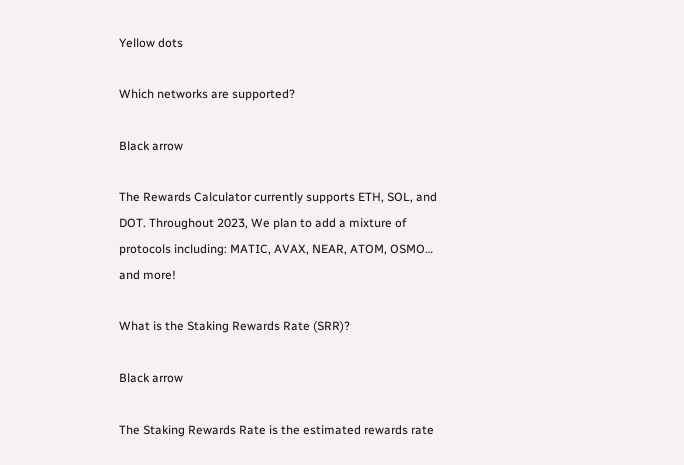Yellow dots

Which networks are supported?

Black arrow

The Rewards Calculator currently supports ETH, SOL, and DOT. Throughout 2023, We plan to add a mixture of protocols including: MATIC, AVAX, NEAR, ATOM, OSMO… and more!

What is the Staking Rewards Rate (SRR)?

Black arrow

The Staking Rewards Rate is the estimated rewards rate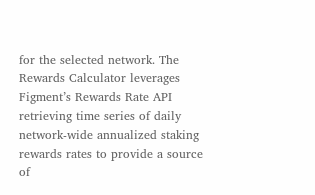for the selected network. The Rewards Calculator leverages Figment’s Rewards Rate API retrieving time series of daily network-wide annualized staking rewards rates to provide a source of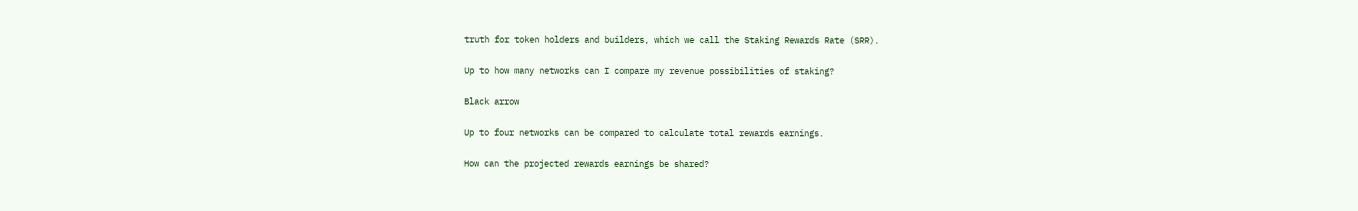truth for token holders and builders, which we call the Staking Rewards Rate (SRR).

Up to how many networks can I compare my revenue possibilities of staking?

Black arrow

Up to four networks can be compared to calculate total rewards earnings.

How can the projected rewards earnings be shared?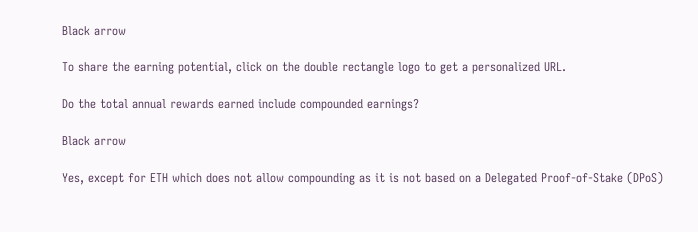Black arrow

To share the earning potential, click on the double rectangle logo to get a personalized URL.

Do the total annual rewards earned include compounded earnings?

Black arrow

Yes, except for ETH which does not allow compounding as it is not based on a Delegated Proof-of-Stake (DPoS)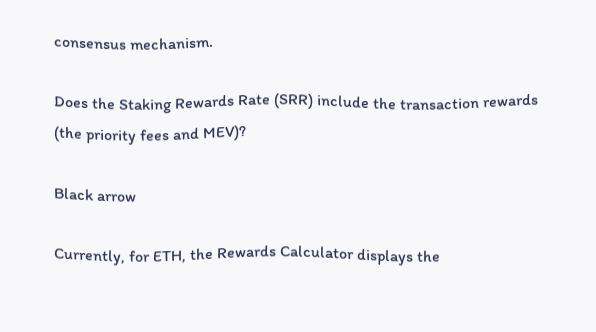consensus mechanism.

Does the Staking Rewards Rate (SRR) include the transaction rewards (the priority fees and MEV)?

Black arrow

Currently, for ETH, the Rewards Calculator displays the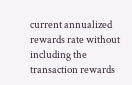current annualized rewards rate without including the transaction rewards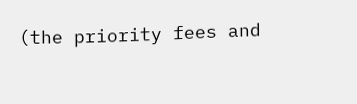(the priority fees and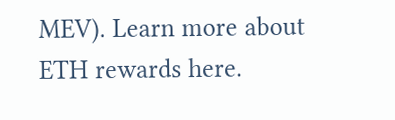MEV). Learn more about ETH rewards here.